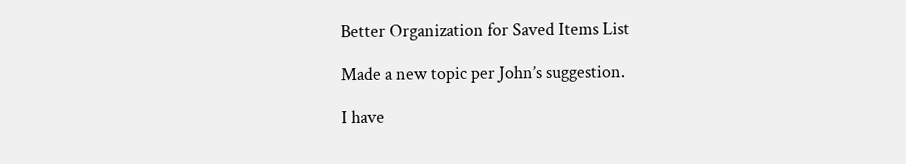Better Organization for Saved Items List

Made a new topic per John’s suggestion.

I have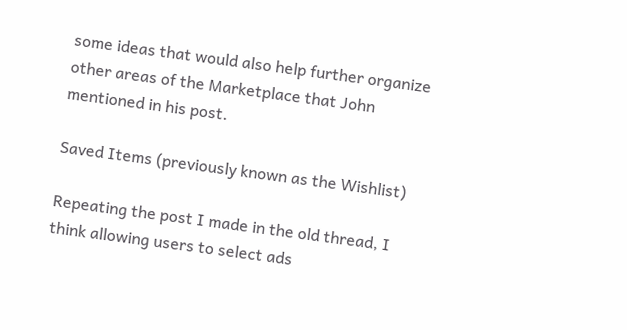some ideas that would also help further organize other areas of the Marketplace that John mentioned in his post.

Saved Items (previously known as the Wishlist)

Repeating the post I made in the old thread, I think allowing users to select ads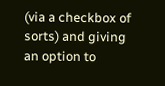(via a checkbox of sorts) and giving an option to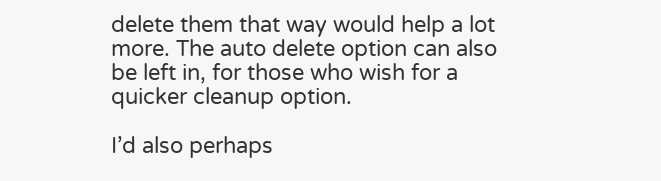delete them that way would help a lot more. The auto delete option can also be left in, for those who wish for a quicker cleanup option.

I’d also perhaps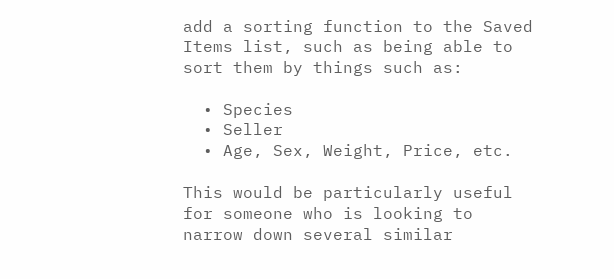add a sorting function to the Saved Items list, such as being able to sort them by things such as:

  • Species
  • Seller
  • Age, Sex, Weight, Price, etc.

This would be particularly useful for someone who is looking to narrow down several similar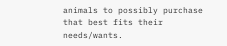animals to possibly purchase that best fits their needs/wants.